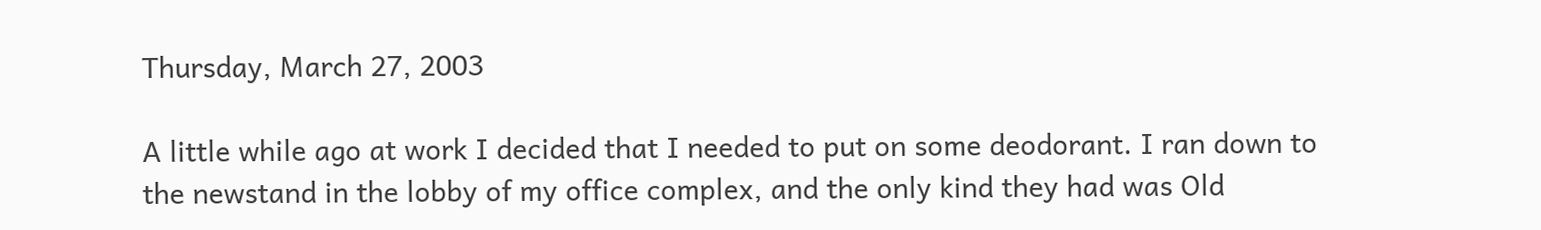Thursday, March 27, 2003

A little while ago at work I decided that I needed to put on some deodorant. I ran down to the newstand in the lobby of my office complex, and the only kind they had was Old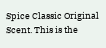Spice Classic Original Scent. This is the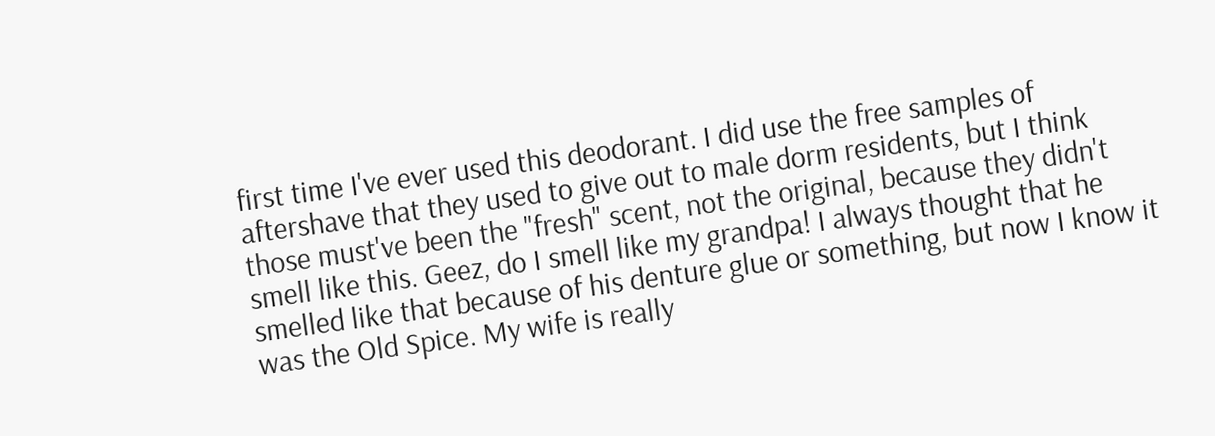first time I've ever used this deodorant. I did use the free samples of aftershave that they used to give out to male dorm residents, but I think those must've been the "fresh" scent, not the original, because they didn't smell like this. Geez, do I smell like my grandpa! I always thought that he smelled like that because of his denture glue or something, but now I know it was the Old Spice. My wife is really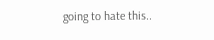going to hate this..